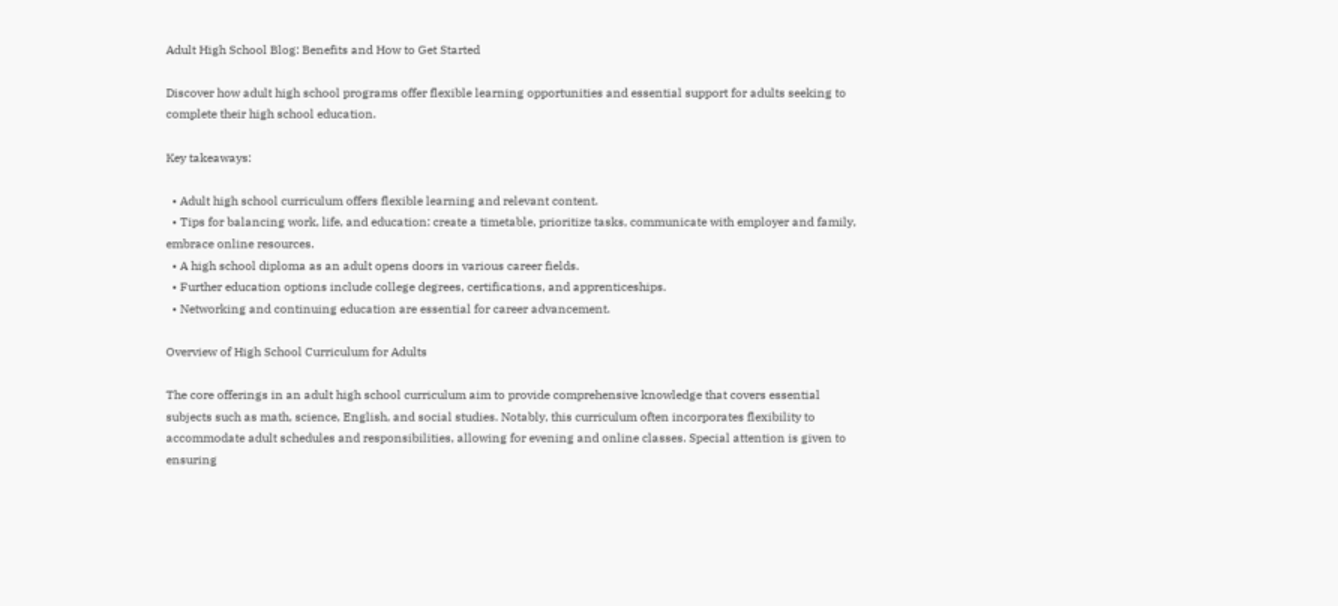Adult High School Blog: Benefits and How to Get Started

Discover how adult high school programs offer flexible learning opportunities and essential support for adults seeking to complete their high school education.

Key takeaways:

  • Adult high school curriculum offers flexible learning and relevant content.
  • Tips for balancing work, life, and education: create a timetable, prioritize tasks, communicate with employer and family, embrace online resources.
  • A high school diploma as an adult opens doors in various career fields.
  • Further education options include college degrees, certifications, and apprenticeships.
  • Networking and continuing education are essential for career advancement.

Overview of High School Curriculum for Adults

The core offerings in an adult high school curriculum aim to provide comprehensive knowledge that covers essential subjects such as math, science, English, and social studies. Notably, this curriculum often incorporates flexibility to accommodate adult schedules and responsibilities, allowing for evening and online classes. Special attention is given to ensuring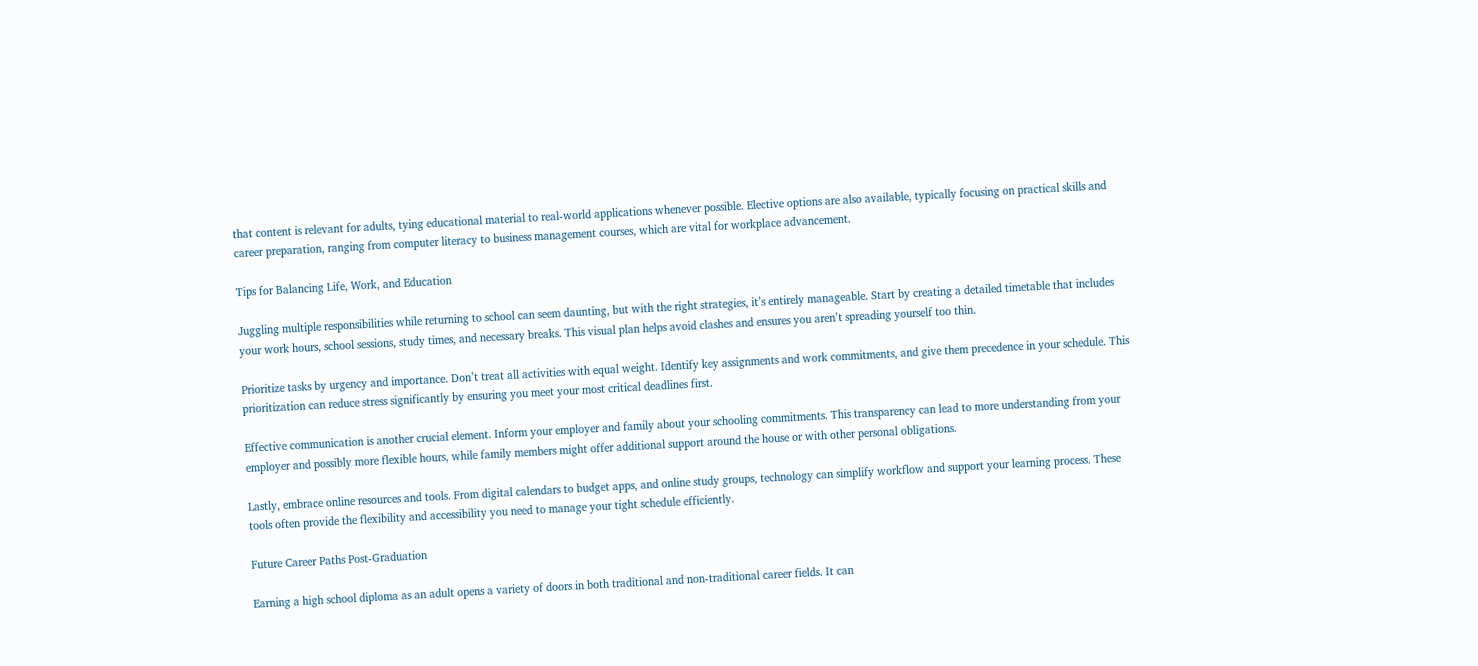that content is relevant for adults, tying educational material to real-world applications whenever possible. Elective options are also available, typically focusing on practical skills and career preparation, ranging from computer literacy to business management courses, which are vital for workplace advancement.

Tips for Balancing Life, Work, and Education

Juggling multiple responsibilities while returning to school can seem daunting, but with the right strategies, it’s entirely manageable. Start by creating a detailed timetable that includes your work hours, school sessions, study times, and necessary breaks. This visual plan helps avoid clashes and ensures you aren’t spreading yourself too thin.

Prioritize tasks by urgency and importance. Don’t treat all activities with equal weight. Identify key assignments and work commitments, and give them precedence in your schedule. This prioritization can reduce stress significantly by ensuring you meet your most critical deadlines first.

Effective communication is another crucial element. Inform your employer and family about your schooling commitments. This transparency can lead to more understanding from your employer and possibly more flexible hours, while family members might offer additional support around the house or with other personal obligations.

Lastly, embrace online resources and tools. From digital calendars to budget apps, and online study groups, technology can simplify workflow and support your learning process. These tools often provide the flexibility and accessibility you need to manage your tight schedule efficiently.

Future Career Paths Post-Graduation

Earning a high school diploma as an adult opens a variety of doors in both traditional and non-traditional career fields. It can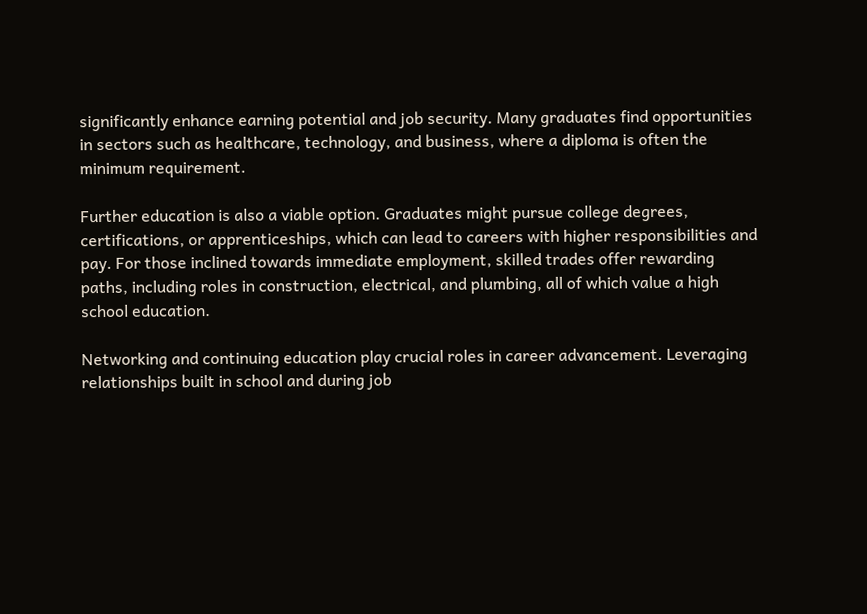significantly enhance earning potential and job security. Many graduates find opportunities in sectors such as healthcare, technology, and business, where a diploma is often the minimum requirement.

Further education is also a viable option. Graduates might pursue college degrees, certifications, or apprenticeships, which can lead to careers with higher responsibilities and pay. For those inclined towards immediate employment, skilled trades offer rewarding paths, including roles in construction, electrical, and plumbing, all of which value a high school education.

Networking and continuing education play crucial roles in career advancement. Leveraging relationships built in school and during job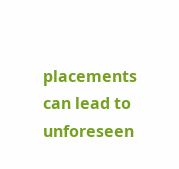placements can lead to unforeseen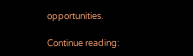opportunities.

Continue reading: